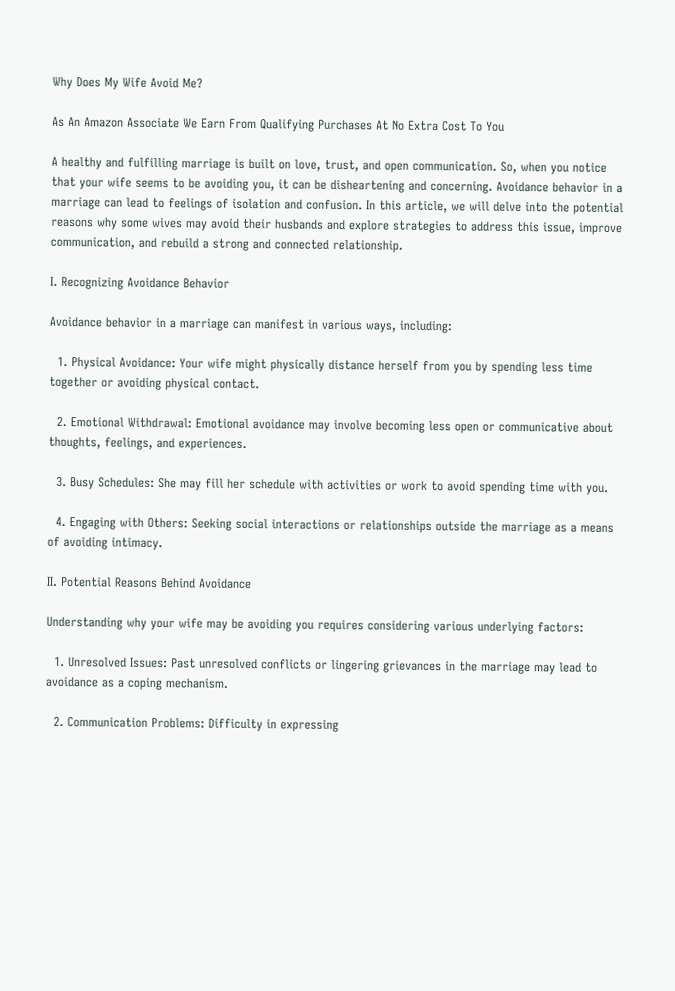Why Does My Wife Avoid Me?

As An Amazon Associate We Earn From Qualifying Purchases At No Extra Cost To You

A healthy and fulfilling marriage is built on love, trust, and open communication. So, when you notice that your wife seems to be avoiding you, it can be disheartening and concerning. Avoidance behavior in a marriage can lead to feelings of isolation and confusion. In this article, we will delve into the potential reasons why some wives may avoid their husbands and explore strategies to address this issue, improve communication, and rebuild a strong and connected relationship.

I. Recognizing Avoidance Behavior

Avoidance behavior in a marriage can manifest in various ways, including:

  1. Physical Avoidance: Your wife might physically distance herself from you by spending less time together or avoiding physical contact.

  2. Emotional Withdrawal: Emotional avoidance may involve becoming less open or communicative about thoughts, feelings, and experiences.

  3. Busy Schedules: She may fill her schedule with activities or work to avoid spending time with you.

  4. Engaging with Others: Seeking social interactions or relationships outside the marriage as a means of avoiding intimacy.

II. Potential Reasons Behind Avoidance

Understanding why your wife may be avoiding you requires considering various underlying factors:

  1. Unresolved Issues: Past unresolved conflicts or lingering grievances in the marriage may lead to avoidance as a coping mechanism.

  2. Communication Problems: Difficulty in expressing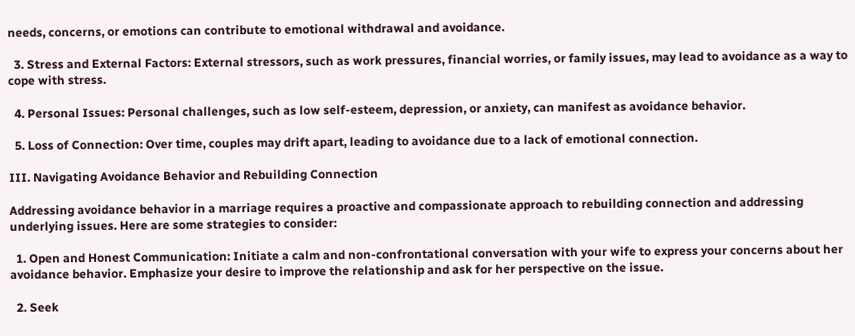needs, concerns, or emotions can contribute to emotional withdrawal and avoidance.

  3. Stress and External Factors: External stressors, such as work pressures, financial worries, or family issues, may lead to avoidance as a way to cope with stress.

  4. Personal Issues: Personal challenges, such as low self-esteem, depression, or anxiety, can manifest as avoidance behavior.

  5. Loss of Connection: Over time, couples may drift apart, leading to avoidance due to a lack of emotional connection.

III. Navigating Avoidance Behavior and Rebuilding Connection

Addressing avoidance behavior in a marriage requires a proactive and compassionate approach to rebuilding connection and addressing underlying issues. Here are some strategies to consider:

  1. Open and Honest Communication: Initiate a calm and non-confrontational conversation with your wife to express your concerns about her avoidance behavior. Emphasize your desire to improve the relationship and ask for her perspective on the issue.

  2. Seek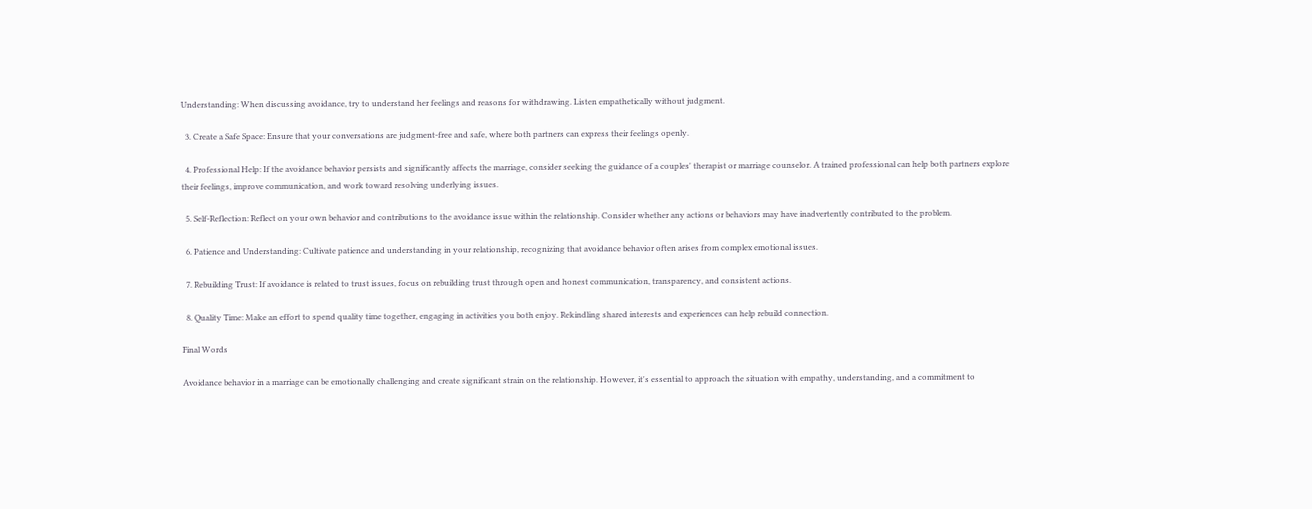Understanding: When discussing avoidance, try to understand her feelings and reasons for withdrawing. Listen empathetically without judgment.

  3. Create a Safe Space: Ensure that your conversations are judgment-free and safe, where both partners can express their feelings openly.

  4. Professional Help: If the avoidance behavior persists and significantly affects the marriage, consider seeking the guidance of a couples' therapist or marriage counselor. A trained professional can help both partners explore their feelings, improve communication, and work toward resolving underlying issues.

  5. Self-Reflection: Reflect on your own behavior and contributions to the avoidance issue within the relationship. Consider whether any actions or behaviors may have inadvertently contributed to the problem.

  6. Patience and Understanding: Cultivate patience and understanding in your relationship, recognizing that avoidance behavior often arises from complex emotional issues.

  7. Rebuilding Trust: If avoidance is related to trust issues, focus on rebuilding trust through open and honest communication, transparency, and consistent actions.

  8. Quality Time: Make an effort to spend quality time together, engaging in activities you both enjoy. Rekindling shared interests and experiences can help rebuild connection.

Final Words

Avoidance behavior in a marriage can be emotionally challenging and create significant strain on the relationship. However, it's essential to approach the situation with empathy, understanding, and a commitment to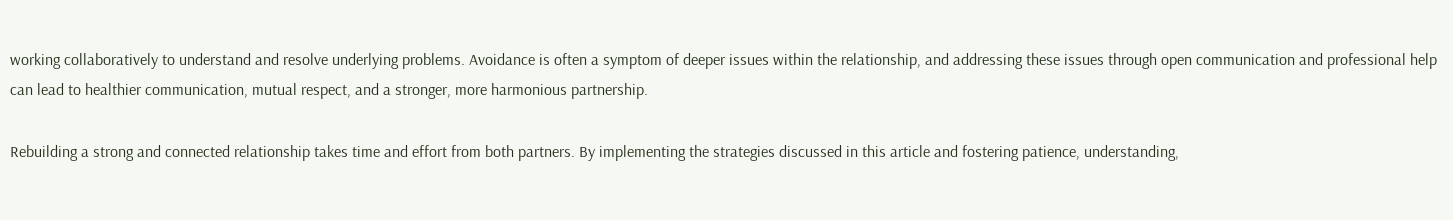working collaboratively to understand and resolve underlying problems. Avoidance is often a symptom of deeper issues within the relationship, and addressing these issues through open communication and professional help can lead to healthier communication, mutual respect, and a stronger, more harmonious partnership.

Rebuilding a strong and connected relationship takes time and effort from both partners. By implementing the strategies discussed in this article and fostering patience, understanding,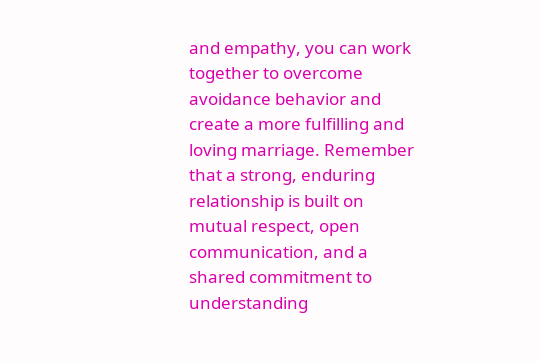and empathy, you can work together to overcome avoidance behavior and create a more fulfilling and loving marriage. Remember that a strong, enduring relationship is built on mutual respect, open communication, and a shared commitment to understanding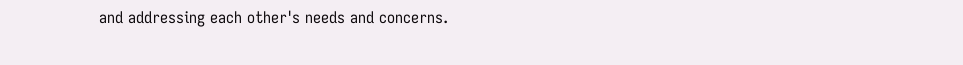and addressing each other's needs and concerns.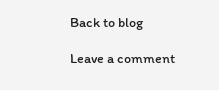Back to blog

Leave a comment